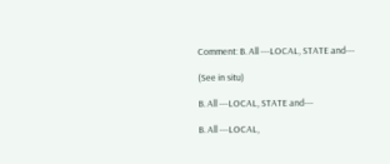Comment: B. All ---LOCAL, STATE and---

(See in situ)

B. All ---LOCAL, STATE and---

B. All ---LOCAL,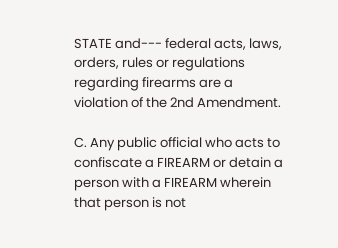STATE and--- federal acts, laws, orders, rules or regulations regarding firearms are a violation of the 2nd Amendment.

C. Any public official who acts to confiscate a FIREARM or detain a person with a FIREARM wherein that person is not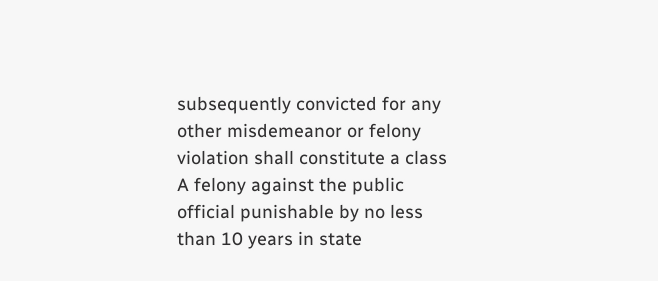subsequently convicted for any other misdemeanor or felony violation shall constitute a class A felony against the public official punishable by no less than 10 years in state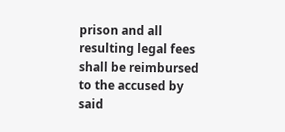prison and all resulting legal fees shall be reimbursed to the accused by said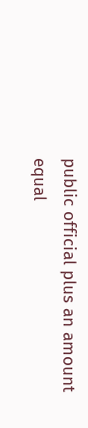public official plus an amount equal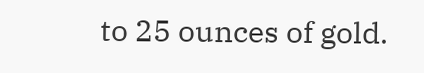to 25 ounces of gold.